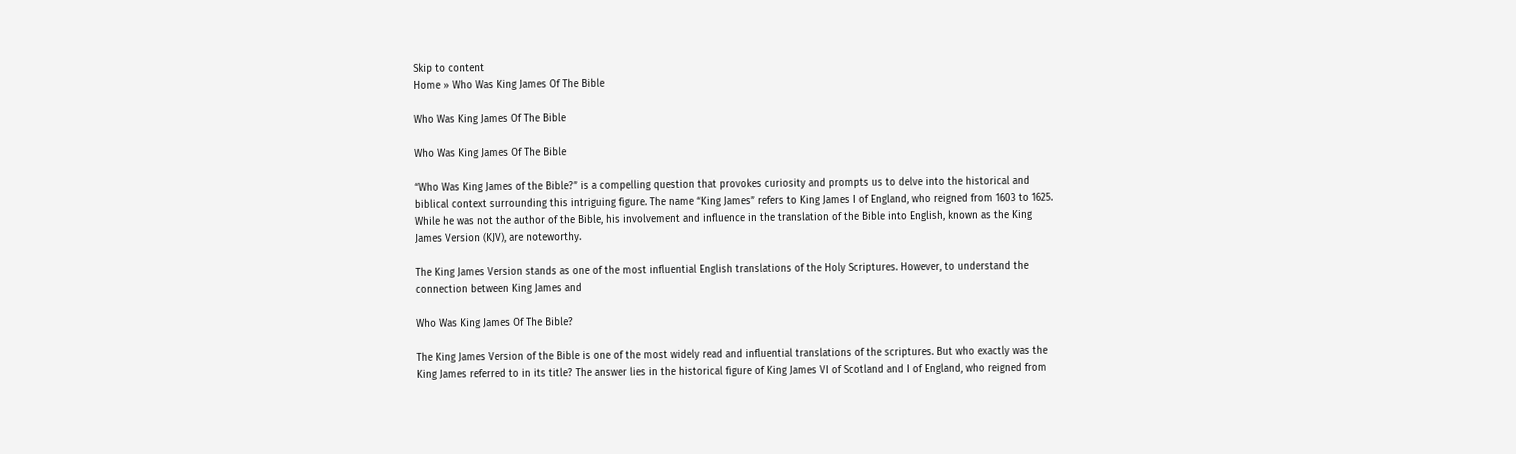Skip to content
Home » Who Was King James Of The Bible

Who Was King James Of The Bible

Who Was King James Of The Bible

“Who Was King James of the Bible?” is a compelling question that provokes curiosity and prompts us to delve into the historical and biblical context surrounding this intriguing figure. The name “King James” refers to King James I of England, who reigned from 1603 to 1625. While he was not the author of the Bible, his involvement and influence in the translation of the Bible into English, known as the King James Version (KJV), are noteworthy.

The King James Version stands as one of the most influential English translations of the Holy Scriptures. However, to understand the connection between King James and

Who Was King James Of The Bible?

The King James Version of the Bible is one of the most widely read and influential translations of the scriptures. But who exactly was the King James referred to in its title? The answer lies in the historical figure of King James VI of Scotland and I of England, who reigned from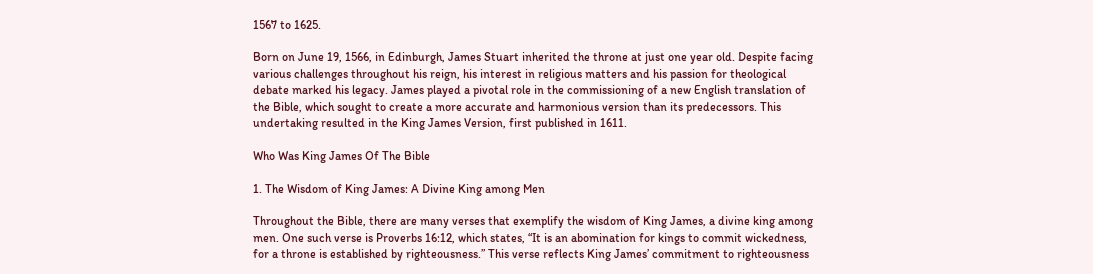1567 to 1625.

Born on June 19, 1566, in Edinburgh, James Stuart inherited the throne at just one year old. Despite facing various challenges throughout his reign, his interest in religious matters and his passion for theological debate marked his legacy. James played a pivotal role in the commissioning of a new English translation of the Bible, which sought to create a more accurate and harmonious version than its predecessors. This undertaking resulted in the King James Version, first published in 1611.

Who Was King James Of The Bible

1. The Wisdom of King James: A Divine King among Men

Throughout the Bible, there are many verses that exemplify the wisdom of King James, a divine king among men. One such verse is Proverbs 16:12, which states, “It is an abomination for kings to commit wickedness, for a throne is established by righteousness.” This verse reflects King James’ commitment to righteousness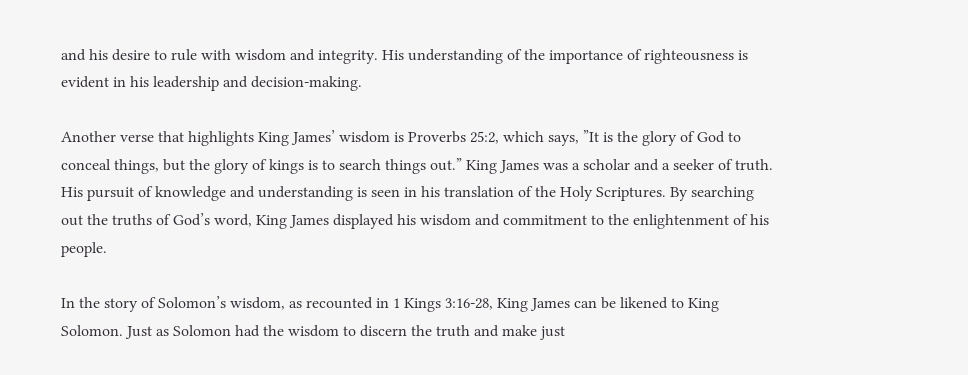and his desire to rule with wisdom and integrity. His understanding of the importance of righteousness is evident in his leadership and decision-making.

Another verse that highlights King James’ wisdom is Proverbs 25:2, which says, ”It is the glory of God to conceal things, but the glory of kings is to search things out.” King James was a scholar and a seeker of truth. His pursuit of knowledge and understanding is seen in his translation of the Holy Scriptures. By searching out the truths of God’s word, King James displayed his wisdom and commitment to the enlightenment of his people.

In the story of Solomon’s wisdom, as recounted in 1 Kings 3:16-28, King James can be likened to King Solomon. Just as Solomon had the wisdom to discern the truth and make just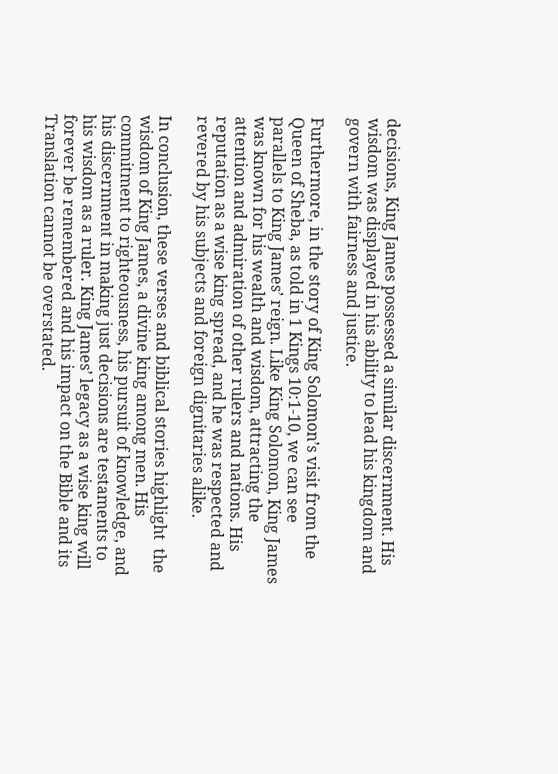decisions, King James possessed a similar discernment. His wisdom was displayed in his ability to lead his kingdom and govern with fairness and justice.

Furthermore, in the story of King Solomon’s visit from the Queen of Sheba, as told in 1 Kings 10:1-10, we can see parallels to King James’ reign. Like King Solomon, King James was known for his wealth and wisdom, attracting the attention and admiration of other rulers and nations. His reputation as a wise king spread, and he was respected and revered by his subjects and foreign dignitaries alike.

In conclusion, these verses and biblical stories highlight  the wisdom of King James, a divine king among men. His commitment to righteousness, his pursuit of knowledge, and his discernment in making just decisions are testaments to his wisdom as a ruler. King James’ legacy as a wise king will forever be remembered and his impact on the Bible and its Translation cannot be overstated.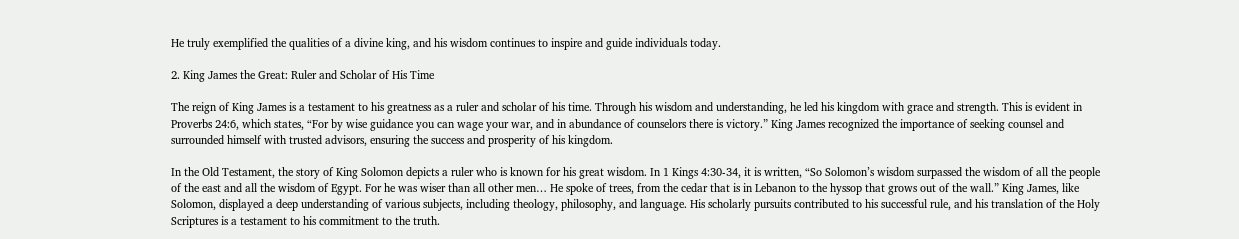He truly exemplified the qualities of a divine king, and his wisdom continues to inspire and guide individuals today.

2. King James the Great: Ruler and Scholar of His Time

The reign of King James is a testament to his greatness as a ruler and scholar of his time. Through his wisdom and understanding, he led his kingdom with grace and strength. This is evident in Proverbs 24:6, which states, “For by wise guidance you can wage your war, and in abundance of counselors there is victory.” King James recognized the importance of seeking counsel and surrounded himself with trusted advisors, ensuring the success and prosperity of his kingdom.

In the Old Testament, the story of King Solomon depicts a ruler who is known for his great wisdom. In 1 Kings 4:30-34, it is written, “So Solomon’s wisdom surpassed the wisdom of all the people of the east and all the wisdom of Egypt. For he was wiser than all other men… He spoke of trees, from the cedar that is in Lebanon to the hyssop that grows out of the wall.” King James, like Solomon, displayed a deep understanding of various subjects, including theology, philosophy, and language. His scholarly pursuits contributed to his successful rule, and his translation of the Holy Scriptures is a testament to his commitment to the truth.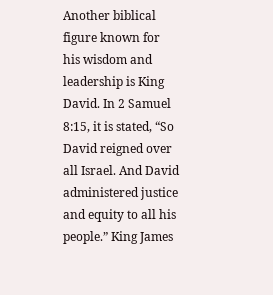Another biblical figure known for his wisdom and leadership is King David. In 2 Samuel 8:15, it is stated, “So David reigned over all Israel. And David administered justice and equity to all his people.” King James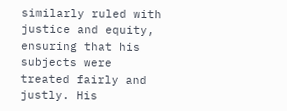similarly ruled with justice and equity, ensuring that his subjects were treated fairly and justly. His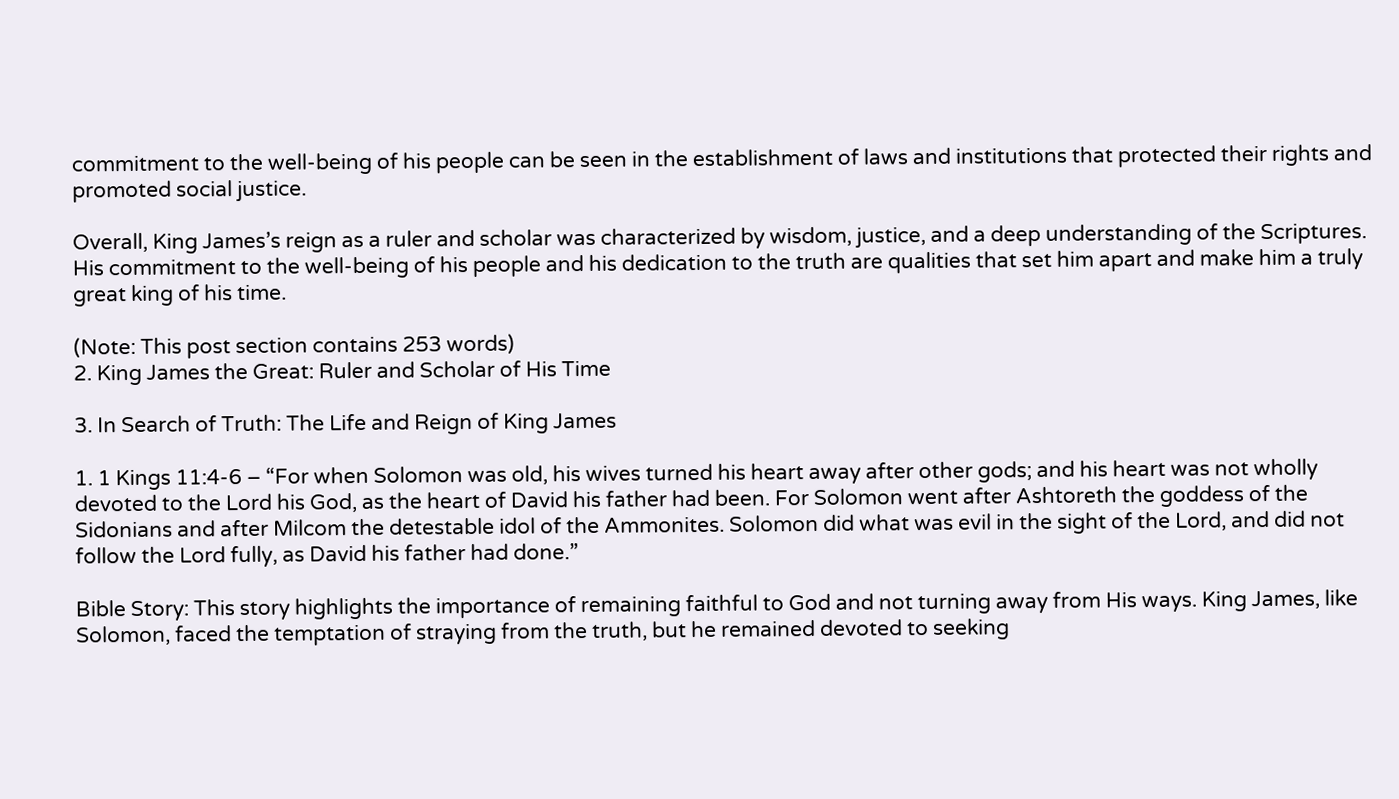commitment to the well-being of his people can be seen in the establishment of laws and institutions that protected their rights and promoted social justice.

Overall, King James’s reign as a ruler and scholar was characterized by wisdom, justice, and a deep understanding of the Scriptures. His commitment to the well-being of his people and his dedication to the truth are qualities that set him apart and make him a truly great king of his time.

(Note: This post section contains 253 words)
2. King James the Great: Ruler and Scholar of His Time

3. In Search of Truth: The Life and Reign of King James

1. 1 Kings 11:4-6 – “For when Solomon was old, his wives turned his heart away after other gods; and his heart was not wholly devoted to the Lord his God, as the heart of David his father had been. For Solomon went after Ashtoreth the goddess of the Sidonians and after Milcom the detestable idol of the Ammonites. Solomon did what was evil in the sight of the Lord, and did not follow the Lord fully, as David his father had done.”

Bible Story: This story highlights the importance of remaining faithful to God and not turning away from His ways. King James, like Solomon, faced the temptation of straying from the truth, but he remained devoted to seeking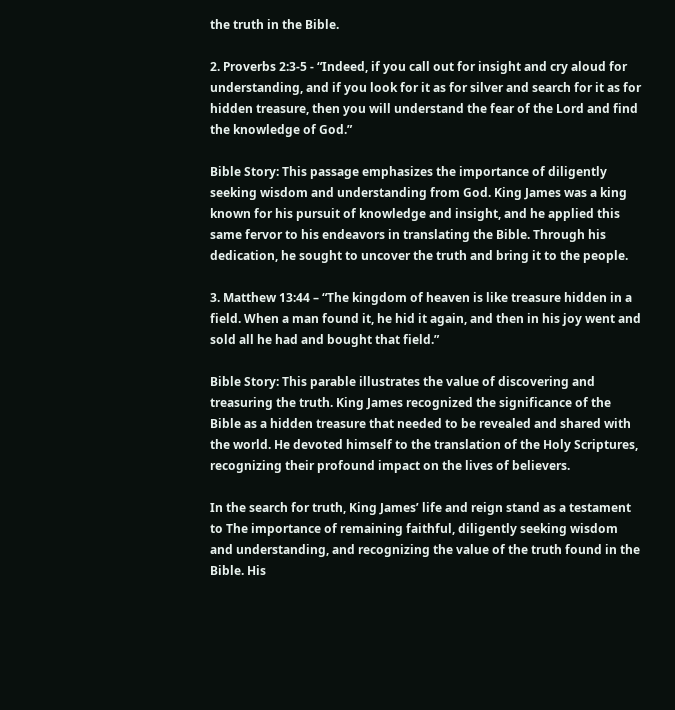the truth in the Bible.

2. Proverbs 2:3-5 - “Indeed, if you call out for insight and cry aloud for understanding, and if you look for it as for silver and search for it as for hidden treasure, then you will understand the fear of the Lord and find the knowledge of God.”

Bible Story: This passage emphasizes the importance of diligently seeking wisdom and understanding from God. King James was a king known for his pursuit of knowledge and insight, and he applied this same fervor to his endeavors in translating the Bible. Through his dedication, he sought to uncover the truth and bring it to the people.

3. Matthew 13:44 – “The kingdom of heaven is like treasure hidden in a field. When a man found it, he hid it again, and then in his joy went and sold all he had and bought that field.”

Bible Story: This parable illustrates the value of discovering and treasuring the truth. King James recognized the significance of the Bible as a hidden treasure that needed to be revealed and shared with the world. He devoted himself to the translation of the Holy Scriptures, recognizing their profound impact on the lives of believers.

In the search for truth, King James’ life and reign stand as a testament to The importance of remaining faithful, diligently seeking wisdom and understanding, and recognizing the value of the truth found in the Bible. His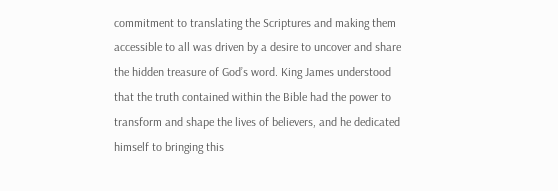commitment to translating the Scriptures and making them accessible to all was driven by a desire to uncover and share the hidden treasure of God’s word. King James understood that the truth contained within the Bible had the power to transform and shape the lives of believers, and he dedicated himself to bringing this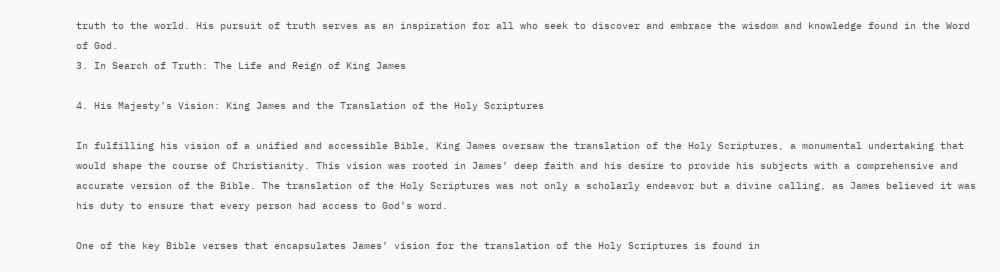truth to the world. His pursuit of truth serves as an inspiration for all who seek to discover and embrace the wisdom and knowledge found in the Word of God.
3. In Search of Truth: The Life and Reign of King James

4. His Majesty’s Vision: King James and the Translation of the Holy Scriptures

In fulfilling his vision of a unified and accessible Bible, King James oversaw the translation of the Holy Scriptures, a monumental undertaking that would shape the course of Christianity. This vision was rooted in James’ deep faith and his desire to provide his subjects with a comprehensive and accurate version of the Bible. The translation of the Holy Scriptures was not only a scholarly endeavor but a divine calling, as James believed it was his duty to ensure that every person had access to God’s word.

One of the key Bible verses that encapsulates James’ vision for the translation of the Holy Scriptures is found in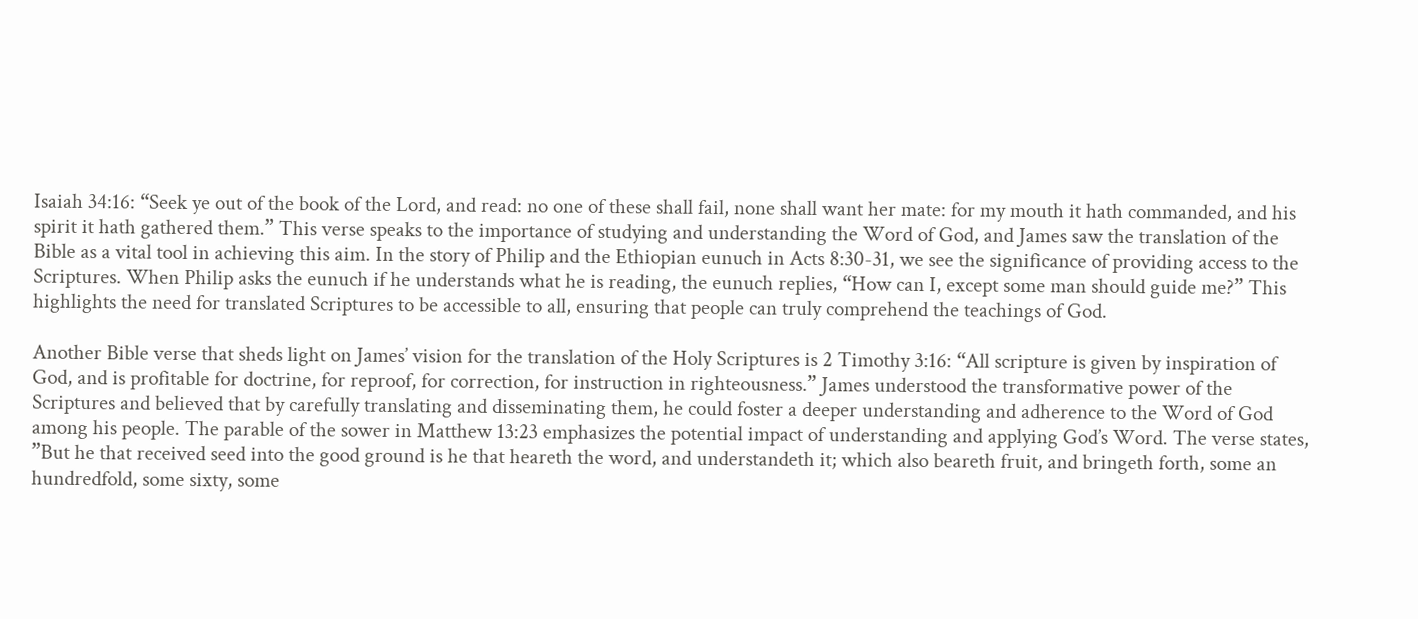Isaiah 34:16: “Seek ye out of the book of the Lord, and read: no one of these shall fail, none shall want her mate: for my mouth it hath commanded, and his spirit it hath gathered them.” This verse speaks to the importance of studying and understanding the Word of God, and James saw the translation of the Bible as a vital tool in achieving this aim. In the story of Philip and the Ethiopian eunuch in Acts 8:30-31, we see the significance of providing access to the Scriptures. When Philip asks the eunuch if he understands what he is reading, the eunuch replies, “How can I, except some man should guide me?” This highlights the need for translated Scriptures to be accessible to all, ensuring that people can truly comprehend the teachings of God.

Another Bible verse that sheds light on James’ vision for the translation of the Holy Scriptures is 2 Timothy 3:16: “All scripture is given by inspiration of God, and is profitable for doctrine, for reproof, for correction, for instruction in righteousness.” James understood the transformative power of the Scriptures and believed that by carefully translating and disseminating them, he could foster a deeper understanding and adherence to the Word of God among his people. The parable of the sower in Matthew 13:23 emphasizes the potential impact of understanding and applying God’s Word. The verse states, ”But he that received seed into the good ground is he that heareth the word, and understandeth it; which also beareth fruit, and bringeth forth, some an hundredfold, some sixty, some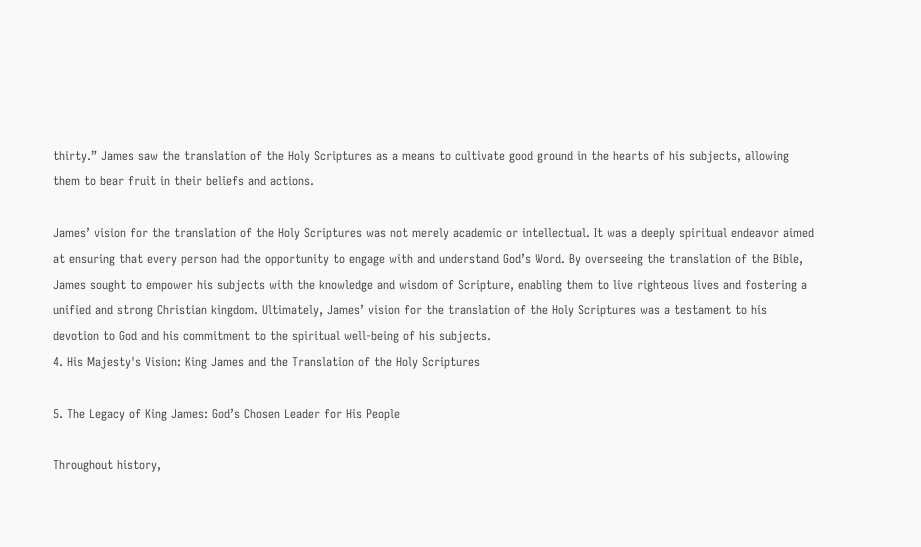thirty.” James saw the translation of the Holy Scriptures as a means to cultivate good ground in the hearts of his subjects, allowing them to bear fruit in their beliefs and actions.

James’ vision for the translation of the Holy Scriptures was not merely academic or intellectual. It was a deeply spiritual endeavor aimed at ensuring that every person had the opportunity to engage with and understand God’s Word. By overseeing the translation of the Bible, James sought to empower his subjects with the knowledge and wisdom of Scripture, enabling them to live righteous lives and fostering a unified and strong Christian kingdom. Ultimately, James’ vision for the translation of the Holy Scriptures was a testament to his devotion to God and his commitment to the spiritual well-being of his subjects.
4. His Majesty's Vision: King James and the Translation of the Holy Scriptures

5. The Legacy of King James: God’s Chosen Leader for His People

Throughout history,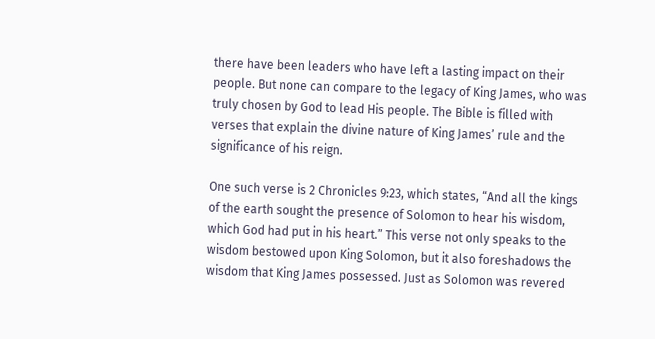there have been leaders who have left a lasting impact on their people. But none can compare to the legacy of King James, who was truly chosen by God to lead His people. The Bible is filled with verses that explain the divine nature of King James’ rule and the significance of his reign.

One such verse is 2 Chronicles 9:23, which states, “And all the kings of the earth sought the presence of Solomon to hear his wisdom, which God had put in his heart.” This verse not only speaks to the wisdom bestowed upon King Solomon, but it also foreshadows the wisdom that King James possessed. Just as Solomon was revered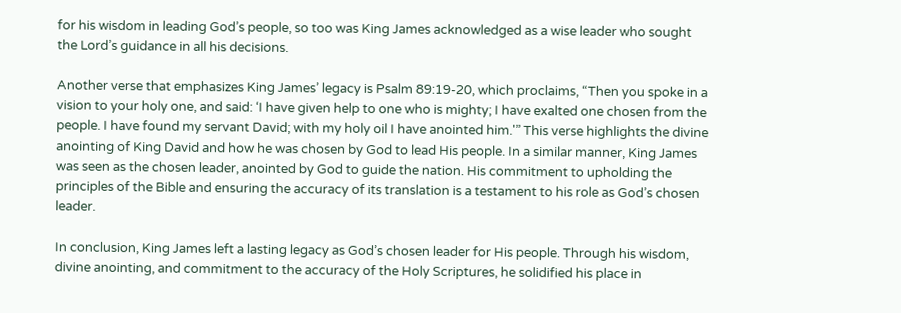for his wisdom in leading God’s people, so too was King James acknowledged as a wise leader who sought the Lord’s guidance in all his decisions.

Another verse that emphasizes King James’ legacy is Psalm 89:19-20, which proclaims, “Then you spoke in a vision to your holy one, and said: ‘I have given help to one who is mighty; I have exalted one chosen from the people. I have found my servant David; with my holy oil I have anointed him.'” This verse highlights the divine anointing of King David and how he was chosen by God to lead His people. In a similar manner, King James was seen as the chosen leader, anointed by God to guide the nation. His commitment to upholding the principles of the Bible and ensuring the accuracy of its translation is a testament to his role as God’s chosen leader.

In conclusion, King James left a lasting legacy as God’s chosen leader for His people. Through his wisdom, divine anointing, and commitment to the accuracy of the Holy Scriptures, he solidified his place in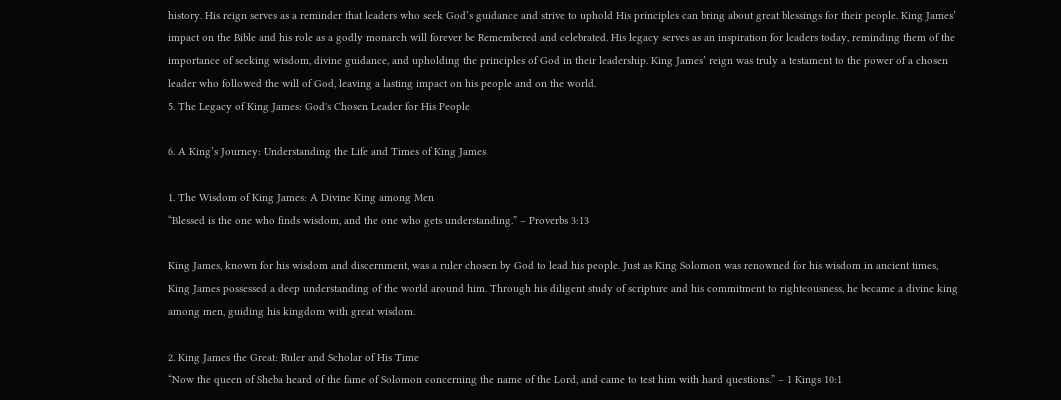history. His reign serves as a reminder that leaders who seek God’s guidance and strive to uphold His principles can bring about great blessings for their people. King James’ impact on the Bible and his role as a godly monarch will forever be Remembered and celebrated. His legacy serves as an inspiration for leaders today, reminding them of the importance of seeking wisdom, divine guidance, and upholding the principles of God in their leadership. King James’ reign was truly a testament to the power of a chosen leader who followed the will of God, leaving a lasting impact on his people and on the world.
5. The Legacy of King James: God's Chosen Leader for His People

6. A King’s Journey: Understanding the Life and Times of King James

1. The Wisdom of King James: A Divine King among Men
“Blessed is the one who finds wisdom, and the one who gets understanding.” – Proverbs 3:13

King James, known for his wisdom and discernment, was a ruler chosen by God to lead his people. Just as King Solomon was renowned for his wisdom in ancient times, King James possessed a deep understanding of the world around him. Through his diligent study of scripture and his commitment to righteousness, he became a divine king among men, guiding his kingdom with great wisdom.

2. King James the Great: Ruler and Scholar of His Time
“Now the queen of Sheba heard of the fame of Solomon concerning the name of the Lord, and came to test him with hard questions.” – 1 Kings 10:1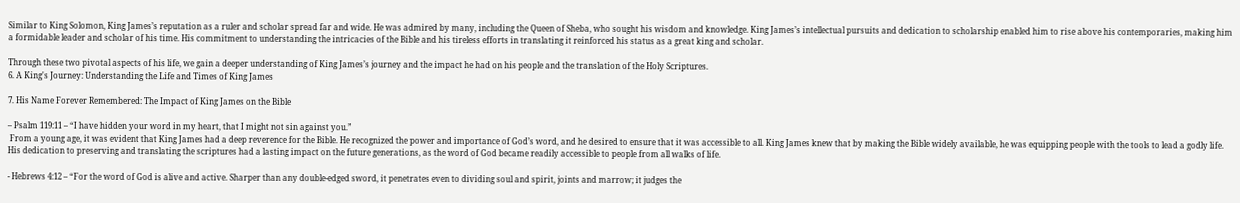Similar to King Solomon, King James’s reputation as a ruler and scholar spread far and wide. He was admired by many, including the Queen of Sheba, who sought his wisdom and knowledge. King James’s intellectual pursuits and dedication to scholarship enabled him to rise above his contemporaries, making him a formidable leader and scholar of his time. His commitment to understanding the intricacies of the Bible and his tireless efforts in translating it reinforced his status as a great king and scholar.

Through these two pivotal aspects of his life, we gain a deeper understanding of King James’s journey and the impact he had on his people and the translation of the Holy Scriptures.
6. A King's Journey: Understanding the Life and Times of King James

7. His Name Forever Remembered: The Impact of King James on the Bible

– Psalm 119:11 – “I have hidden your word in my heart, that I might not sin against you.”
 From a young age, it was evident that King James had a deep reverence for the Bible. He recognized the power and importance of God’s word, and he desired to ensure that it was accessible to all. King James knew that by making the Bible widely available, he was equipping people with the tools to lead a godly life. His dedication to preserving and translating the scriptures had a lasting impact on the future generations, as the word of God became readily accessible to people from all walks of life.

- Hebrews 4:12 – “For the word of God is alive and active. Sharper than any double-edged sword, it penetrates even to dividing soul and spirit, joints and marrow; it judges the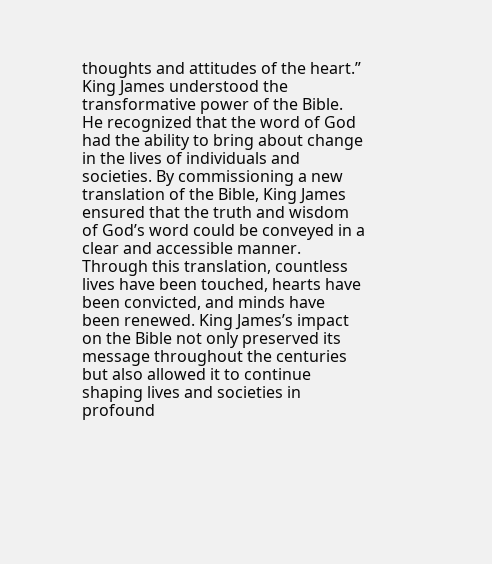thoughts and attitudes of the heart.”
King James understood the transformative power of the Bible. He recognized that the word of God had the ability to bring about change in the lives of individuals and societies. By commissioning a new translation of the Bible, King James ensured that the truth and wisdom of God’s word could be conveyed in a clear and accessible manner. Through this translation, countless lives have been touched, hearts have been convicted, and minds have been renewed. King James’s impact on the Bible not only preserved its message throughout the centuries but also allowed it to continue shaping lives and societies in profound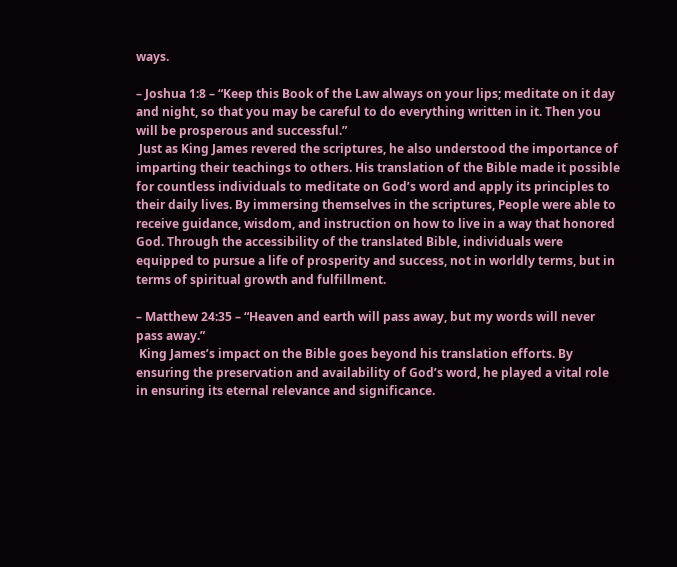ways.

– Joshua 1:8 – “Keep this Book of the Law always on your lips; meditate on it day and night, so that you may be careful to do everything written in it. Then you will be prosperous and successful.”
 Just as King James revered the scriptures, he also understood the importance of imparting their teachings to others. His translation of the Bible made it possible for countless individuals to meditate on God’s word and apply its principles to their daily lives. By immersing themselves in the scriptures, People were able to receive guidance, wisdom, and instruction on how to live in a way that honored God. Through the accessibility of the translated Bible, individuals were equipped to pursue a life of prosperity and success, not in worldly terms, but in terms of spiritual growth and fulfillment.

– Matthew 24:35 – “Heaven and earth will pass away, but my words will never pass away.”
 King James’s impact on the Bible goes beyond his translation efforts. By ensuring the preservation and availability of God’s word, he played a vital role in ensuring its eternal relevance and significance.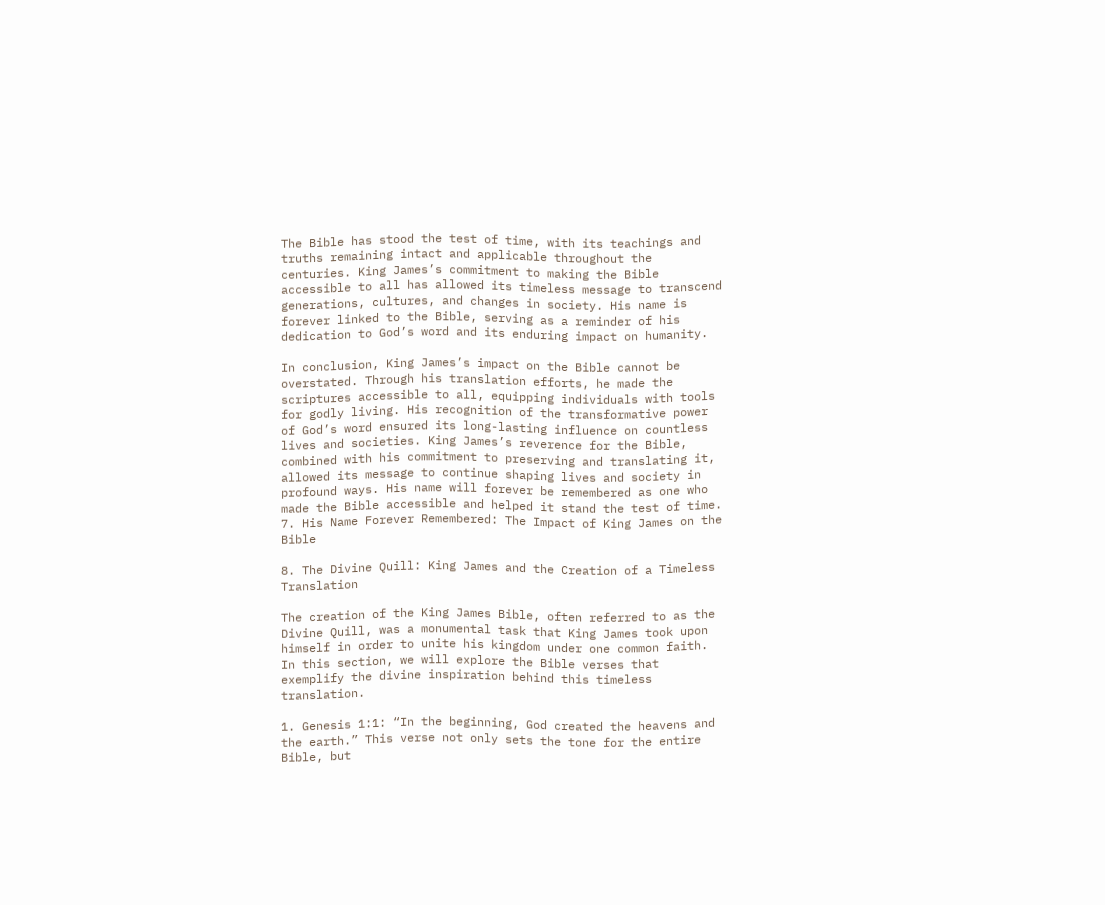The Bible has stood the test of time, with its teachings and truths remaining intact and applicable throughout the centuries. King James’s commitment to making the Bible accessible to all has allowed its timeless message to transcend generations, cultures, and changes in society. His name is forever linked to the Bible, serving as a reminder of his dedication to God’s word and its enduring impact on humanity.

In conclusion, King James’s impact on the Bible cannot be overstated. Through his translation efforts, he made the scriptures accessible to all, equipping individuals with tools for godly living. His recognition of the transformative power of God’s word ensured its long-lasting influence on countless lives and societies. King James’s reverence for the Bible, combined with his commitment to preserving and translating it, allowed its message to continue shaping lives and society in profound ways. His name will forever be remembered as one who made the Bible accessible and helped it stand the test of time.
7. His Name Forever Remembered: The Impact of King James on the Bible

8. The Divine Quill: King James and the Creation of a Timeless Translation

The creation of the King James Bible, often referred to as the Divine Quill, was a monumental task that King James took upon himself in order to unite his kingdom under one common faith. In this section, we will explore the Bible verses that exemplify the divine inspiration behind this timeless translation.

1. Genesis 1:1: “In the beginning, God created the heavens and the earth.” This verse not only sets the tone for the entire Bible, but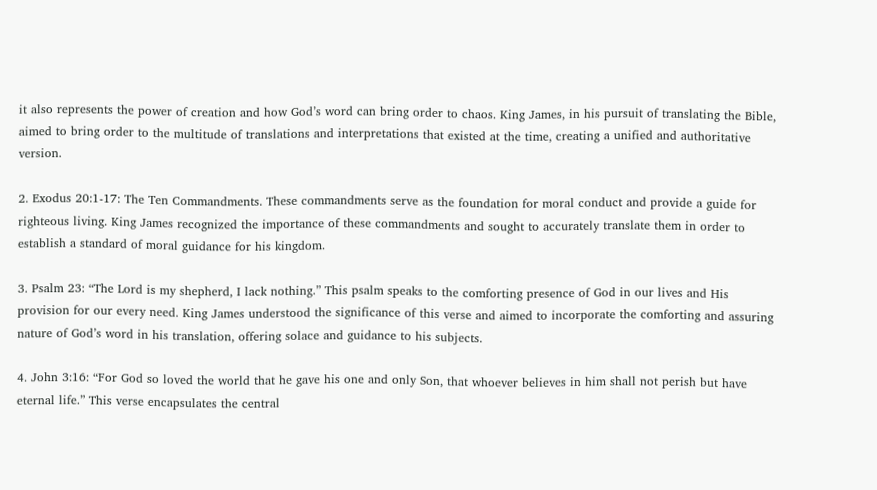it also represents the power of creation and how God’s word can bring order to chaos. King James, in his pursuit of translating the Bible, aimed to bring order to the multitude of translations and interpretations that existed at the time, creating a unified and authoritative version.

2. Exodus 20:1-17: The Ten Commandments. These commandments serve as the foundation for moral conduct and provide a guide for righteous living. King James recognized the importance of these commandments and sought to accurately translate them in order to establish a standard of moral guidance for his kingdom.

3. Psalm 23: “The Lord is my shepherd, I lack nothing.” This psalm speaks to the comforting presence of God in our lives and His provision for our every need. King James understood the significance of this verse and aimed to incorporate the comforting and assuring nature of God’s word in his translation, offering solace and guidance to his subjects.

4. John 3:16: “For God so loved the world that he gave his one and only Son, that whoever believes in him shall not perish but have eternal life.” This verse encapsulates the central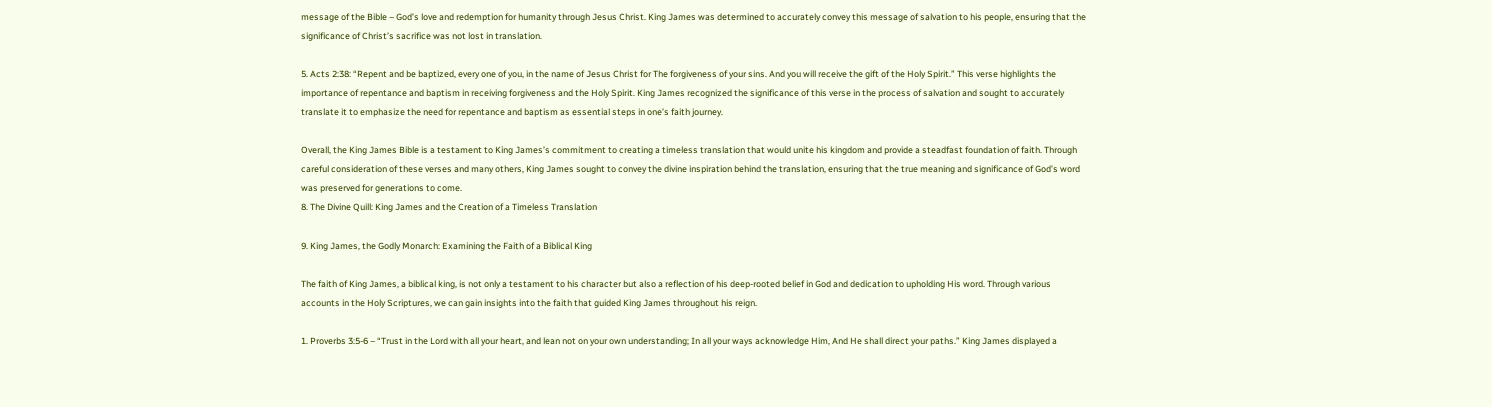message of the Bible – God’s love and redemption for humanity through Jesus Christ. King James was determined to accurately convey this message of salvation to his people, ensuring that the significance of Christ’s sacrifice was not lost in translation.

5. Acts 2:38: “Repent and be baptized, every one of you, in the name of Jesus Christ for The forgiveness of your sins. And you will receive the gift of the Holy Spirit.” This verse highlights the importance of repentance and baptism in receiving forgiveness and the Holy Spirit. King James recognized the significance of this verse in the process of salvation and sought to accurately translate it to emphasize the need for repentance and baptism as essential steps in one’s faith journey.

Overall, the King James Bible is a testament to King James’s commitment to creating a timeless translation that would unite his kingdom and provide a steadfast foundation of faith. Through careful consideration of these verses and many others, King James sought to convey the divine inspiration behind the translation, ensuring that the true meaning and significance of God’s word was preserved for generations to come.
8. The Divine Quill: King James and the Creation of a Timeless Translation

9. King James, the Godly Monarch: Examining the Faith of a Biblical King

The faith of King James, a biblical king, is not only a testament to his character but also a reflection of his deep-rooted belief in God and dedication to upholding His word. Through various accounts in the Holy Scriptures, we can gain insights into the faith that guided King James throughout his reign.

1. Proverbs 3:5-6 – “Trust in the Lord with all your heart, and lean not on your own understanding; In all your ways acknowledge Him, And He shall direct your paths.” King James displayed a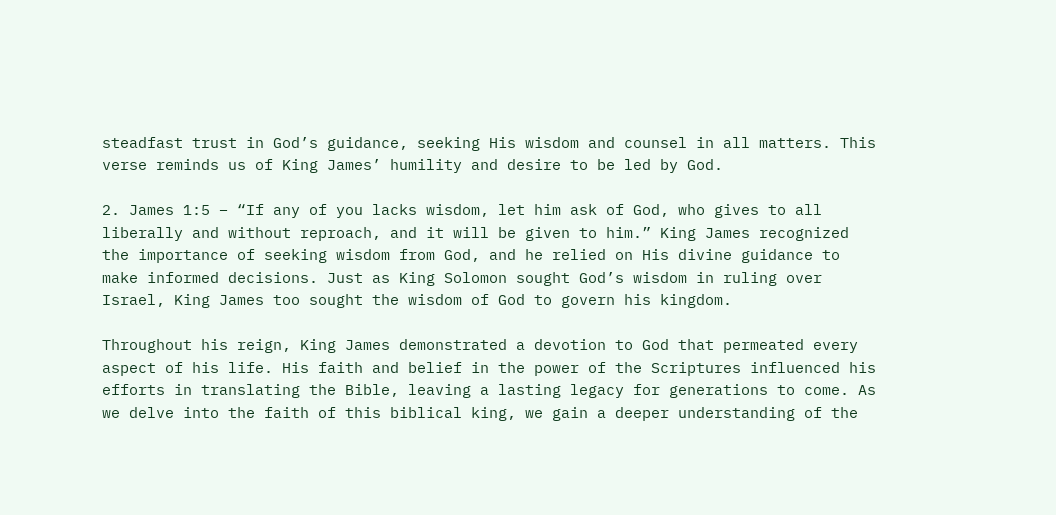steadfast trust in God’s guidance, seeking His wisdom and counsel in all matters. This verse reminds us of King James’ humility and desire to be led by God.

2. James 1:5 – “If any of you lacks wisdom, let him ask of God, who gives to all liberally and without reproach, and it will be given to him.” King James recognized the importance of seeking wisdom from God, and he relied on His divine guidance to make informed decisions. Just as King Solomon sought God’s wisdom in ruling over Israel, King James too sought the wisdom of God to govern his kingdom.

Throughout his reign, King James demonstrated a devotion to God that permeated every aspect of his life. His faith and belief in the power of the Scriptures influenced his efforts in translating the Bible, leaving a lasting legacy for generations to come. As we delve into the faith of this biblical king, we gain a deeper understanding of the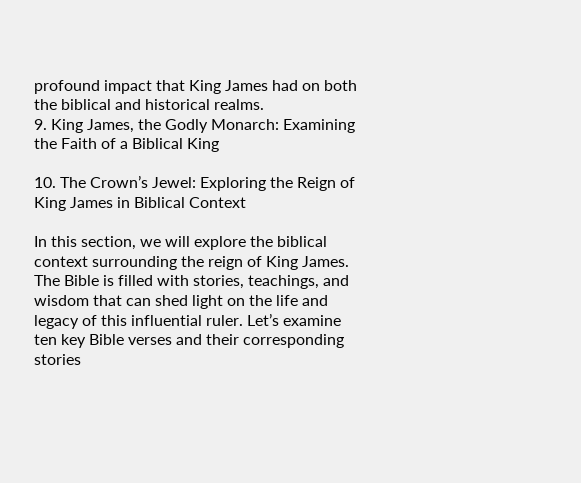profound impact that King James had on both the biblical and historical realms.
9. King James, the Godly Monarch: Examining the Faith of a Biblical King

10. The Crown’s Jewel: Exploring the Reign of King James in Biblical Context

In this section, we will explore the biblical context surrounding the reign of King James. The Bible is filled with stories, teachings, and wisdom that can shed light on the life and legacy of this influential ruler. Let’s examine ten key Bible verses and their corresponding stories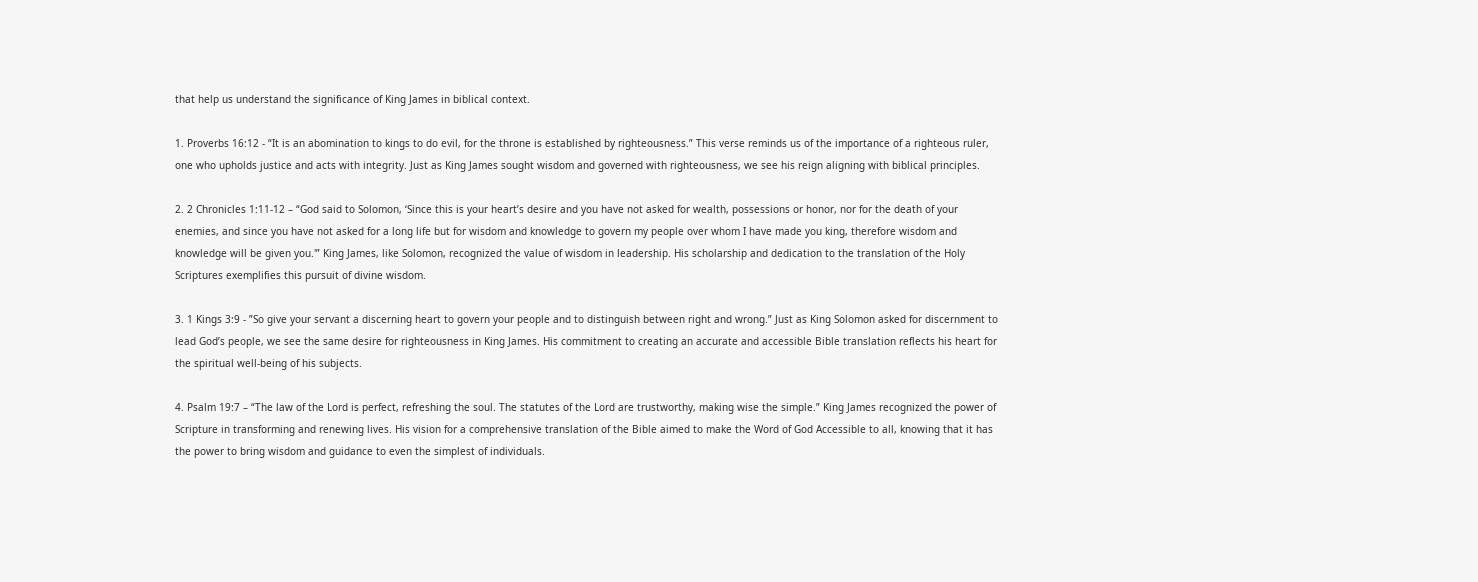that help us understand the significance of King James in biblical context.

1. Proverbs 16:12 - “It is an abomination to kings to do evil, for the throne is established by righteousness.” This verse reminds us of the importance of a righteous ruler, one who upholds justice and acts with integrity. Just as King James sought wisdom and governed with righteousness, we see his reign aligning with biblical principles.

2. 2 Chronicles 1:11-12 – “God said to Solomon, ‘Since this is your heart’s desire and you have not asked for wealth, possessions or honor, nor for the death of your enemies, and since you have not asked for a long life but for wisdom and knowledge to govern my people over whom I have made you king, therefore wisdom and knowledge will be given you.'” King James, like Solomon, recognized the value of wisdom in leadership. His scholarship and dedication to the translation of the Holy Scriptures exemplifies this pursuit of divine wisdom.

3. 1 Kings 3:9 - ”So give your servant a discerning heart to govern your people and to distinguish between right and wrong.” Just as King Solomon asked for discernment to lead God’s people, we see the same desire for righteousness in King James. His commitment to creating an accurate and accessible Bible translation reflects his heart for the spiritual well-being of his subjects.

4. Psalm 19:7 – “The law of the Lord is perfect, refreshing the soul. The statutes of the Lord are trustworthy, making wise the simple.” King James recognized the power of Scripture in transforming and renewing lives. His vision for a comprehensive translation of the Bible aimed to make the Word of God Accessible to all, knowing that it has the power to bring wisdom and guidance to even the simplest of individuals.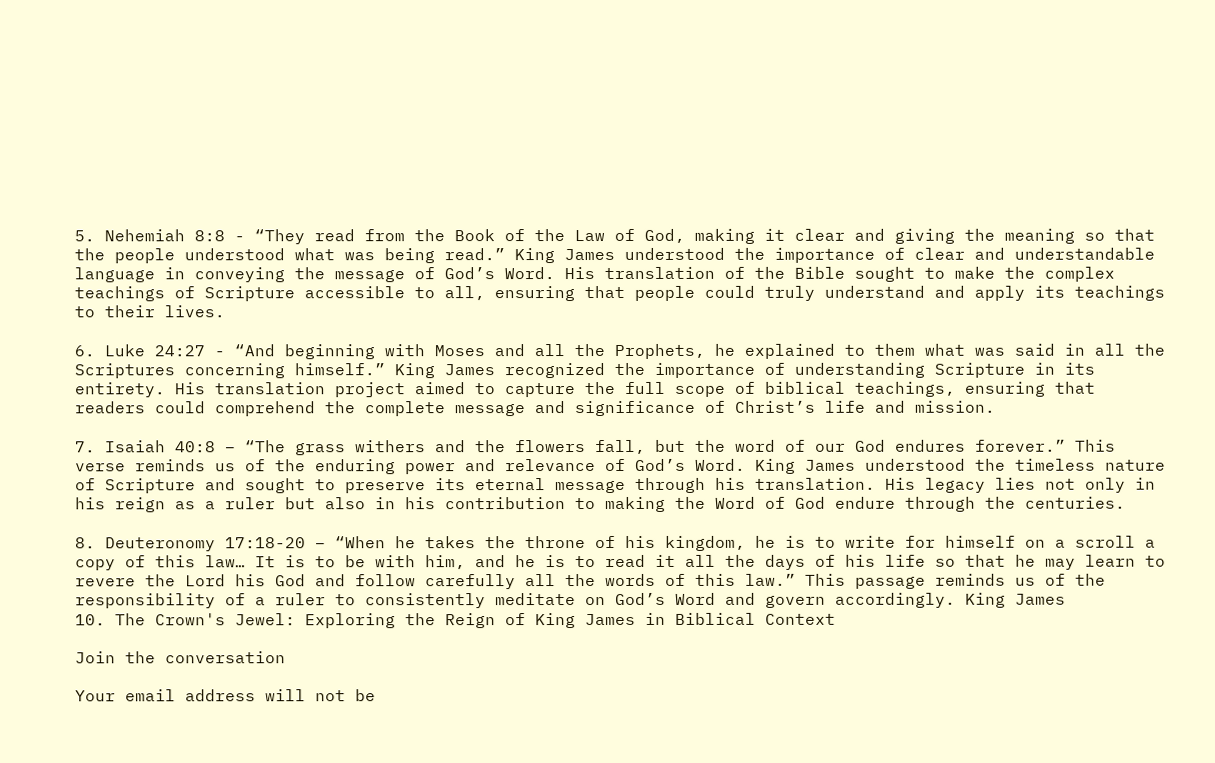5. Nehemiah 8:8 - “They read from the Book of the Law of God, making it clear and giving the meaning so that the people understood what was being read.” King James understood the importance of clear and understandable language in conveying the message of God’s Word. His translation of the Bible sought to make the complex teachings of Scripture accessible to all, ensuring that people could truly understand and apply its teachings to their lives.

6. Luke 24:27 - “And beginning with Moses and all the Prophets, he explained to them what was said in all the Scriptures concerning himself.” King James recognized the importance of understanding Scripture in its entirety. His translation project aimed to capture the full scope of biblical teachings, ensuring that readers could comprehend the complete message and significance of Christ’s life and mission.

7. Isaiah 40:8 – “The grass withers and the flowers fall, but the word of our God endures forever.” This verse reminds us of the enduring power and relevance of God’s Word. King James understood the timeless nature of Scripture and sought to preserve its eternal message through his translation. His legacy lies not only in his reign as a ruler but also in his contribution to making the Word of God endure through the centuries.

8. Deuteronomy 17:18-20 – “When he takes the throne of his kingdom, he is to write for himself on a scroll a copy of this law… It is to be with him, and he is to read it all the days of his life so that he may learn to revere the Lord his God and follow carefully all the words of this law.” This passage reminds us of the responsibility of a ruler to consistently meditate on God’s Word and govern accordingly. King James
10. The Crown's Jewel: Exploring the Reign of King James in Biblical Context

Join the conversation

Your email address will not be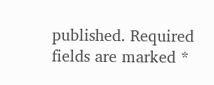published. Required fields are marked *